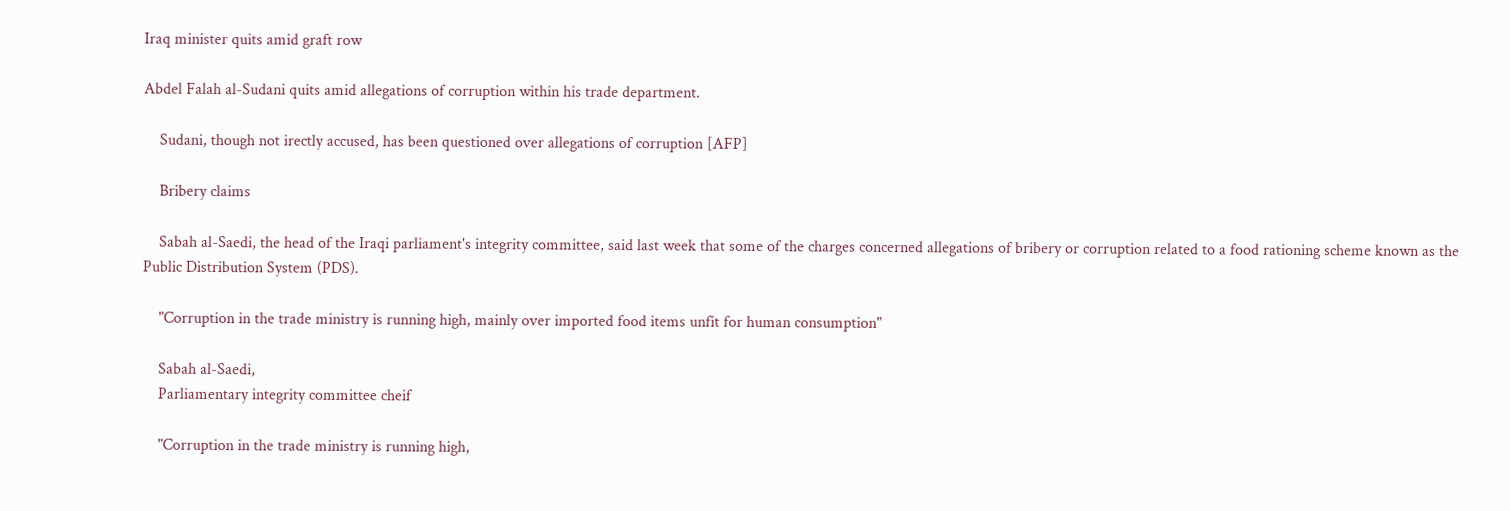Iraq minister quits amid graft row

Abdel Falah al-Sudani quits amid allegations of corruption within his trade department.

    Sudani, though not irectly accused, has been questioned over allegations of corruption [AFP]

    Bribery claims

    Sabah al-Saedi, the head of the Iraqi parliament's integrity committee, said last week that some of the charges concerned allegations of bribery or corruption related to a food rationing scheme known as the Public Distribution System (PDS).

    "Corruption in the trade ministry is running high, mainly over imported food items unfit for human consumption"

    Sabah al-Saedi,
    Parliamentary integrity committee cheif

    "Corruption in the trade ministry is running high,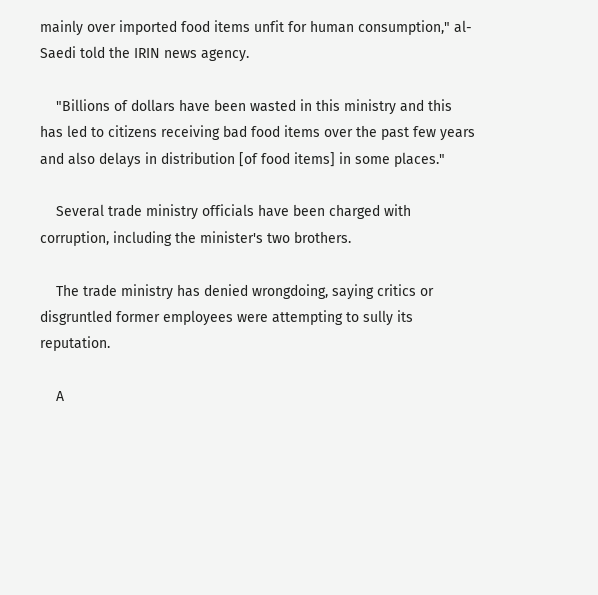mainly over imported food items unfit for human consumption," al-Saedi told the IRIN news agency.

    "Billions of dollars have been wasted in this ministry and this has led to citizens receiving bad food items over the past few years and also delays in distribution [of food items] in some places."

    Several trade ministry officials have been charged with corruption, including the minister's two brothers.

    The trade ministry has denied wrongdoing, saying critics or disgruntled former employees were attempting to sully its reputation.

    A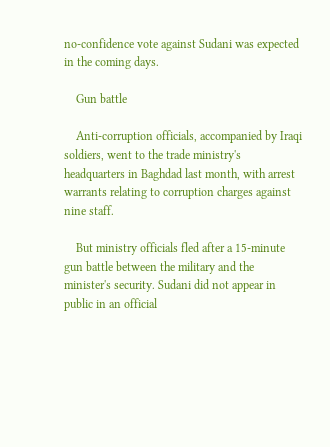no-confidence vote against Sudani was expected in the coming days.

    Gun battle

    Anti-corruption officials, accompanied by Iraqi soldiers, went to the trade ministry's headquarters in Baghdad last month, with arrest warrants relating to corruption charges against nine staff.

    But ministry officials fled after a 15-minute gun battle between the military and the minister's security. Sudani did not appear in public in an official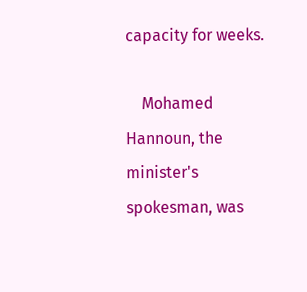capacity for weeks.

    Mohamed Hannoun, the minister's spokesman, was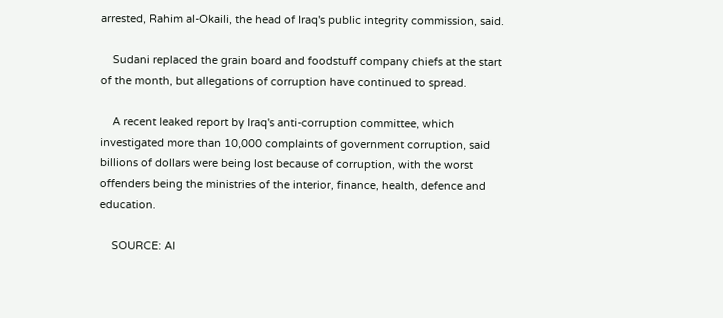arrested, Rahim al-Okaili, the head of Iraq's public integrity commission, said.

    Sudani replaced the grain board and foodstuff company chiefs at the start of the month, but allegations of corruption have continued to spread.

    A recent leaked report by Iraq's anti-corruption committee, which investigated more than 10,000 complaints of government corruption, said billions of dollars were being lost because of corruption, with the worst offenders being the ministries of the interior, finance, health, defence and education.

    SOURCE: Al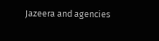Jazeera and agencies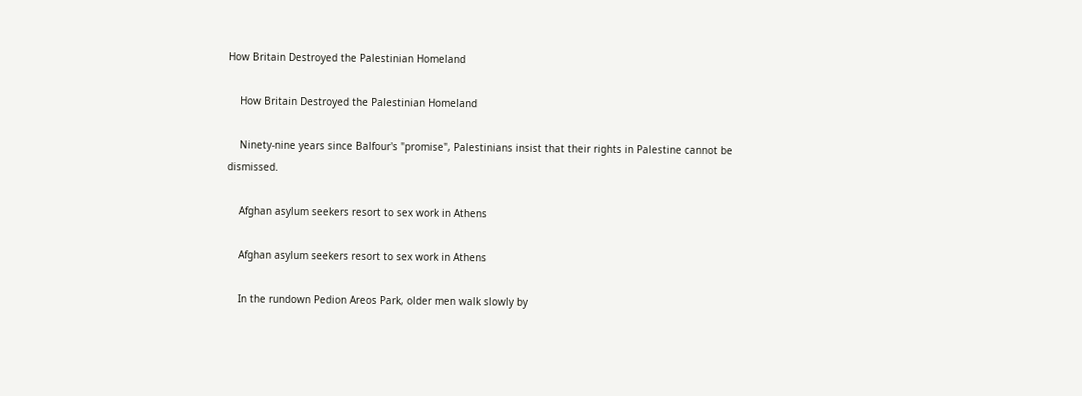How Britain Destroyed the Palestinian Homeland

    How Britain Destroyed the Palestinian Homeland

    Ninety-nine years since Balfour's "promise", Palestinians insist that their rights in Palestine cannot be dismissed.

    Afghan asylum seekers resort to sex work in Athens

    Afghan asylum seekers resort to sex work in Athens

    In the rundown Pedion Areos Park, older men walk slowly by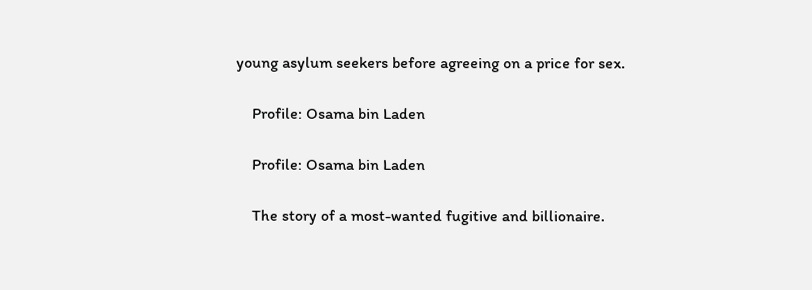young asylum seekers before agreeing on a price for sex.

    Profile: Osama bin Laden

    Profile: Osama bin Laden

    The story of a most-wanted fugitive and billionaire.